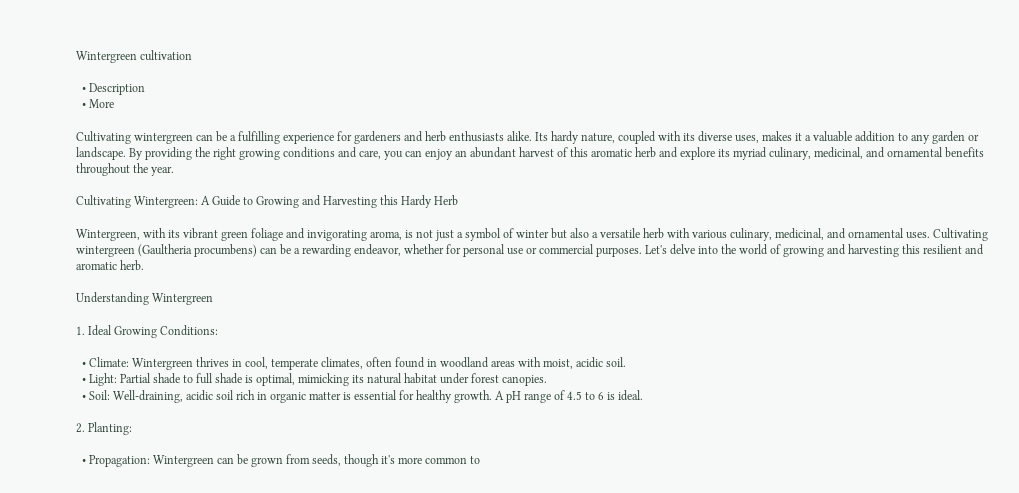Wintergreen cultivation

  • Description
  • More

Cultivating wintergreen can be a fulfilling experience for gardeners and herb enthusiasts alike. Its hardy nature, coupled with its diverse uses, makes it a valuable addition to any garden or landscape. By providing the right growing conditions and care, you can enjoy an abundant harvest of this aromatic herb and explore its myriad culinary, medicinal, and ornamental benefits throughout the year.

Cultivating Wintergreen: A Guide to Growing and Harvesting this Hardy Herb

Wintergreen, with its vibrant green foliage and invigorating aroma, is not just a symbol of winter but also a versatile herb with various culinary, medicinal, and ornamental uses. Cultivating wintergreen (Gaultheria procumbens) can be a rewarding endeavor, whether for personal use or commercial purposes. Let's delve into the world of growing and harvesting this resilient and aromatic herb.

Understanding Wintergreen

1. Ideal Growing Conditions:

  • Climate: Wintergreen thrives in cool, temperate climates, often found in woodland areas with moist, acidic soil.
  • Light: Partial shade to full shade is optimal, mimicking its natural habitat under forest canopies.
  • Soil: Well-draining, acidic soil rich in organic matter is essential for healthy growth. A pH range of 4.5 to 6 is ideal.

2. Planting:

  • Propagation: Wintergreen can be grown from seeds, though it's more common to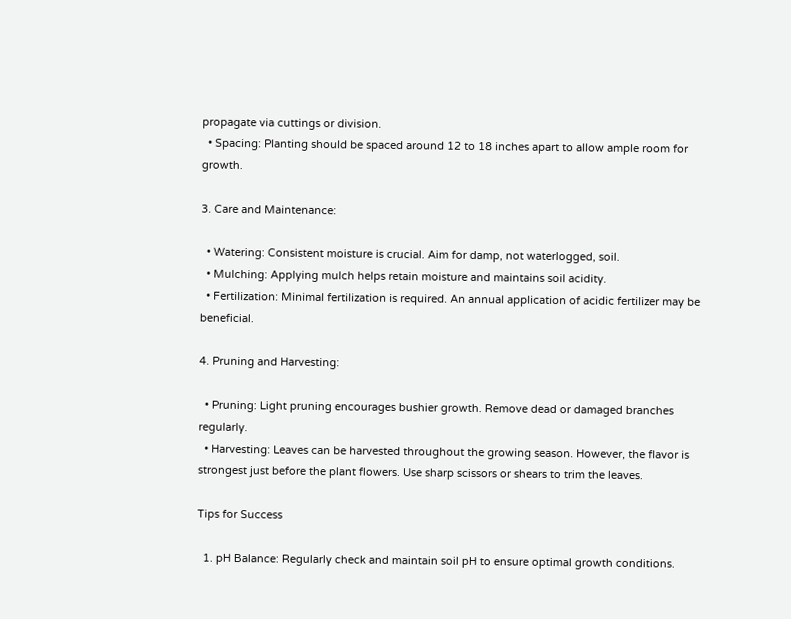propagate via cuttings or division.
  • Spacing: Planting should be spaced around 12 to 18 inches apart to allow ample room for growth.

3. Care and Maintenance:

  • Watering: Consistent moisture is crucial. Aim for damp, not waterlogged, soil.
  • Mulching: Applying mulch helps retain moisture and maintains soil acidity.
  • Fertilization: Minimal fertilization is required. An annual application of acidic fertilizer may be beneficial.

4. Pruning and Harvesting:

  • Pruning: Light pruning encourages bushier growth. Remove dead or damaged branches regularly.
  • Harvesting: Leaves can be harvested throughout the growing season. However, the flavor is strongest just before the plant flowers. Use sharp scissors or shears to trim the leaves.

Tips for Success

  1. pH Balance: Regularly check and maintain soil pH to ensure optimal growth conditions.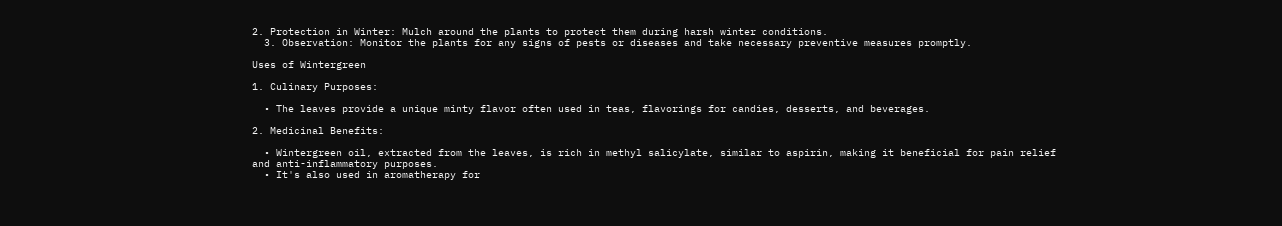2. Protection in Winter: Mulch around the plants to protect them during harsh winter conditions.
  3. Observation: Monitor the plants for any signs of pests or diseases and take necessary preventive measures promptly.

Uses of Wintergreen

1. Culinary Purposes:

  • The leaves provide a unique minty flavor often used in teas, flavorings for candies, desserts, and beverages.

2. Medicinal Benefits:

  • Wintergreen oil, extracted from the leaves, is rich in methyl salicylate, similar to aspirin, making it beneficial for pain relief and anti-inflammatory purposes.
  • It's also used in aromatherapy for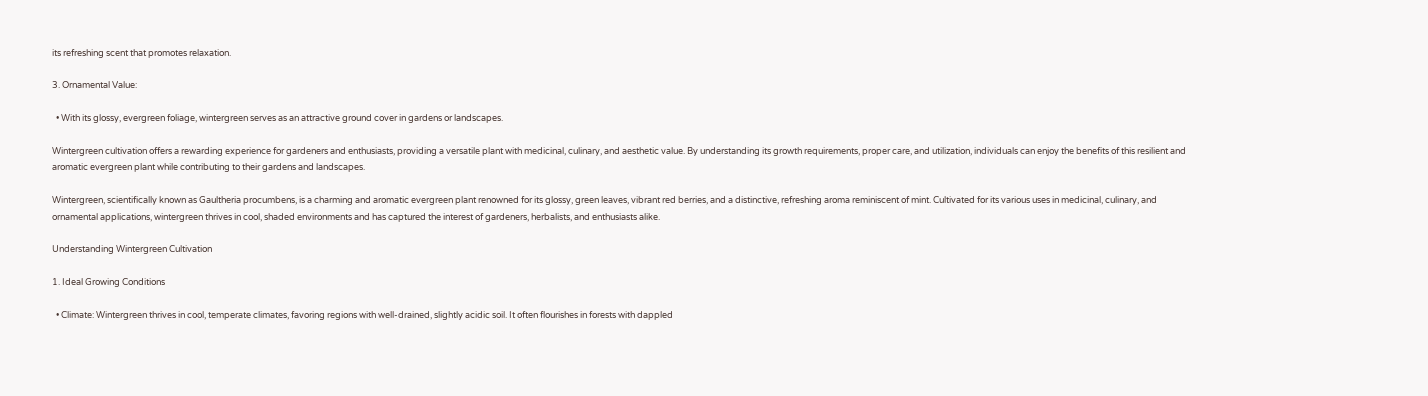its refreshing scent that promotes relaxation.

3. Ornamental Value:

  • With its glossy, evergreen foliage, wintergreen serves as an attractive ground cover in gardens or landscapes.

Wintergreen cultivation offers a rewarding experience for gardeners and enthusiasts, providing a versatile plant with medicinal, culinary, and aesthetic value. By understanding its growth requirements, proper care, and utilization, individuals can enjoy the benefits of this resilient and aromatic evergreen plant while contributing to their gardens and landscapes.

Wintergreen, scientifically known as Gaultheria procumbens, is a charming and aromatic evergreen plant renowned for its glossy, green leaves, vibrant red berries, and a distinctive, refreshing aroma reminiscent of mint. Cultivated for its various uses in medicinal, culinary, and ornamental applications, wintergreen thrives in cool, shaded environments and has captured the interest of gardeners, herbalists, and enthusiasts alike.

Understanding Wintergreen Cultivation

1. Ideal Growing Conditions

  • Climate: Wintergreen thrives in cool, temperate climates, favoring regions with well-drained, slightly acidic soil. It often flourishes in forests with dappled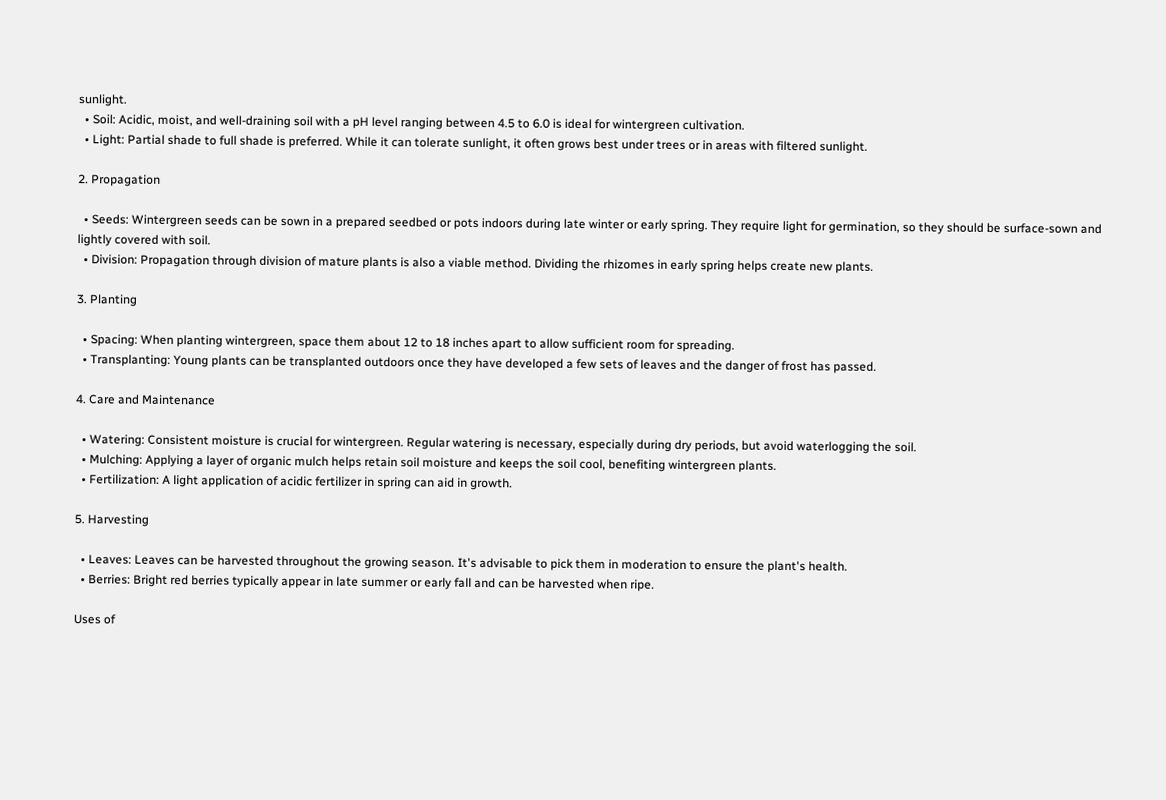sunlight.
  • Soil: Acidic, moist, and well-draining soil with a pH level ranging between 4.5 to 6.0 is ideal for wintergreen cultivation.
  • Light: Partial shade to full shade is preferred. While it can tolerate sunlight, it often grows best under trees or in areas with filtered sunlight.

2. Propagation

  • Seeds: Wintergreen seeds can be sown in a prepared seedbed or pots indoors during late winter or early spring. They require light for germination, so they should be surface-sown and lightly covered with soil.
  • Division: Propagation through division of mature plants is also a viable method. Dividing the rhizomes in early spring helps create new plants.

3. Planting

  • Spacing: When planting wintergreen, space them about 12 to 18 inches apart to allow sufficient room for spreading.
  • Transplanting: Young plants can be transplanted outdoors once they have developed a few sets of leaves and the danger of frost has passed.

4. Care and Maintenance

  • Watering: Consistent moisture is crucial for wintergreen. Regular watering is necessary, especially during dry periods, but avoid waterlogging the soil.
  • Mulching: Applying a layer of organic mulch helps retain soil moisture and keeps the soil cool, benefiting wintergreen plants.
  • Fertilization: A light application of acidic fertilizer in spring can aid in growth.

5. Harvesting

  • Leaves: Leaves can be harvested throughout the growing season. It's advisable to pick them in moderation to ensure the plant's health.
  • Berries: Bright red berries typically appear in late summer or early fall and can be harvested when ripe.

Uses of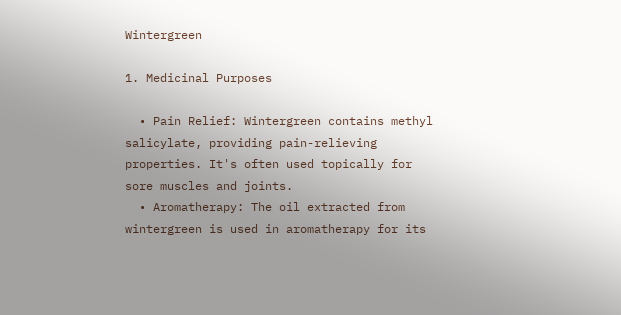Wintergreen

1. Medicinal Purposes

  • Pain Relief: Wintergreen contains methyl salicylate, providing pain-relieving properties. It's often used topically for sore muscles and joints.
  • Aromatherapy: The oil extracted from wintergreen is used in aromatherapy for its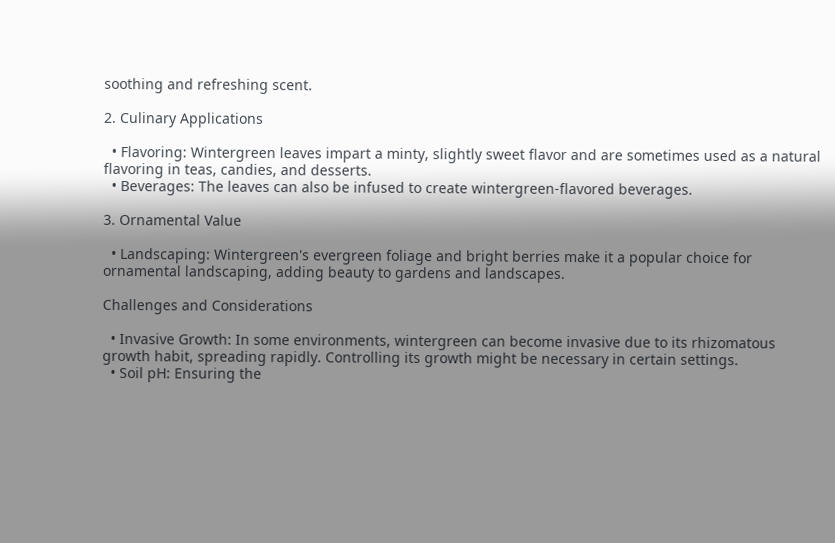soothing and refreshing scent.

2. Culinary Applications

  • Flavoring: Wintergreen leaves impart a minty, slightly sweet flavor and are sometimes used as a natural flavoring in teas, candies, and desserts.
  • Beverages: The leaves can also be infused to create wintergreen-flavored beverages.

3. Ornamental Value

  • Landscaping: Wintergreen's evergreen foliage and bright berries make it a popular choice for ornamental landscaping, adding beauty to gardens and landscapes.

Challenges and Considerations

  • Invasive Growth: In some environments, wintergreen can become invasive due to its rhizomatous growth habit, spreading rapidly. Controlling its growth might be necessary in certain settings.
  • Soil pH: Ensuring the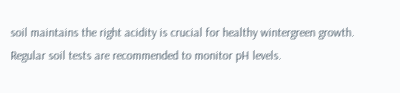soil maintains the right acidity is crucial for healthy wintergreen growth. Regular soil tests are recommended to monitor pH levels.